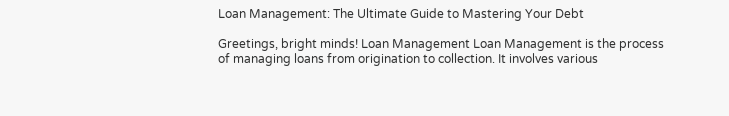Loan Management: The Ultimate Guide to Mastering Your Debt

Greetings, bright minds! Loan Management Loan Management is the process of managing loans from origination to collection. It involves various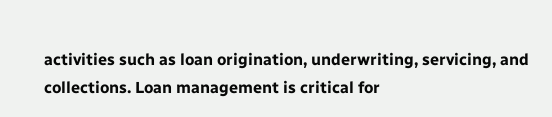activities such as loan origination, underwriting, servicing, and collections. Loan management is critical for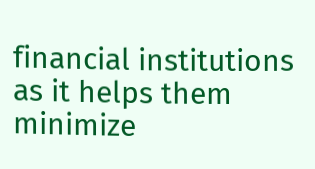financial institutions as it helps them minimize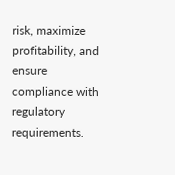risk, maximize profitability, and ensure compliance with regulatory requirements.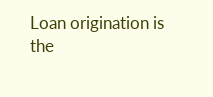Loan origination is the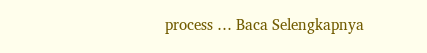process … Baca Selengkapnya